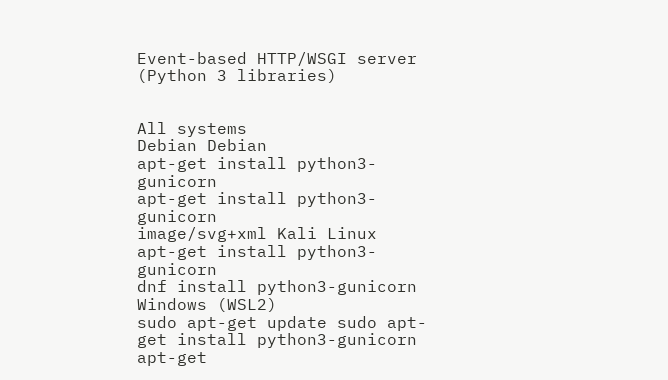Event-based HTTP/WSGI server (Python 3 libraries)


All systems
Debian Debian
apt-get install python3-gunicorn
apt-get install python3-gunicorn
image/svg+xml Kali Linux
apt-get install python3-gunicorn
dnf install python3-gunicorn
Windows (WSL2)
sudo apt-get update sudo apt-get install python3-gunicorn
apt-get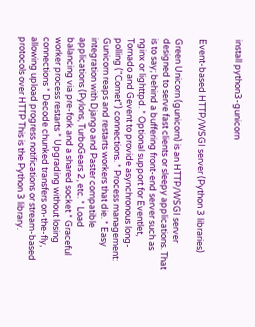install python3-gunicorn


Event-based HTTP/WSGI server (Python 3 libraries)

Green Unicorn (gunicorn) is an HTTP/WSGI server designed to serve fast clients or sleepy applications. That is to say; behind a buffering front-end server such as nginx or lighttpd. * Optional support for Eventlet, Tornado and Gevent to provide asynchronous long-polling ("Comet") connections. * Process management: Gunicorn reaps and restarts workers that die. * Easy integration with Django and Paster compatible applications (Pylons, TurboGears 2, etc. * Load balancing via pre-fork and a shared socket * Graceful worker process restarts * Upgrading without losing connections * Decode chunked transfers on-the-fly, allowing upload progress notifications or stream-based protocols over HTTP This is the Python 3 library.